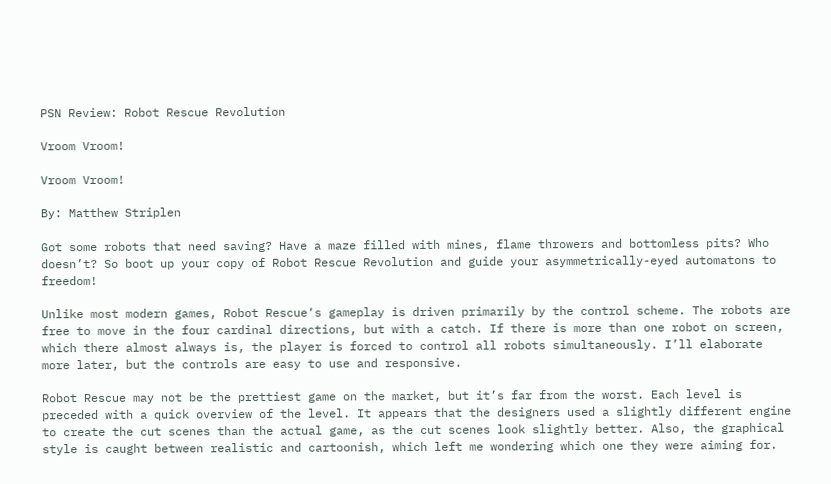PSN Review: Robot Rescue Revolution

Vroom Vroom!

Vroom Vroom!

By: Matthew Striplen

Got some robots that need saving? Have a maze filled with mines, flame throwers and bottomless pits? Who doesn’t? So boot up your copy of Robot Rescue Revolution and guide your asymmetrically-eyed automatons to freedom!

Unlike most modern games, Robot Rescue‘s gameplay is driven primarily by the control scheme. The robots are free to move in the four cardinal directions, but with a catch. If there is more than one robot on screen, which there almost always is, the player is forced to control all robots simultaneously. I’ll elaborate more later, but the controls are easy to use and responsive.

Robot Rescue may not be the prettiest game on the market, but it’s far from the worst. Each level is preceded with a quick overview of the level. It appears that the designers used a slightly different engine to create the cut scenes than the actual game, as the cut scenes look slightly better. Also, the graphical style is caught between realistic and cartoonish, which left me wondering which one they were aiming for.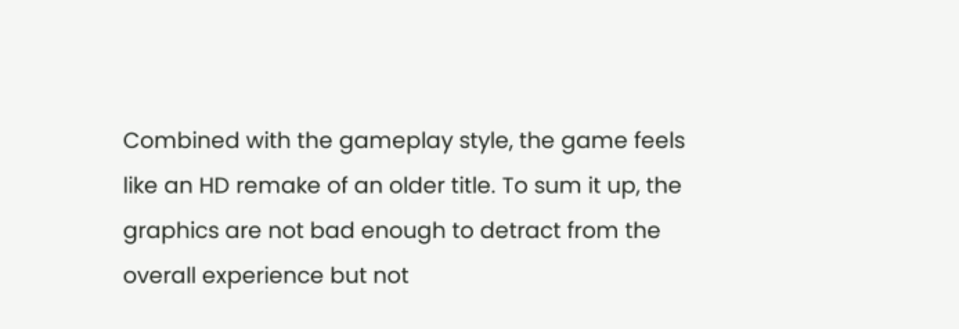Combined with the gameplay style, the game feels like an HD remake of an older title. To sum it up, the graphics are not bad enough to detract from the overall experience but not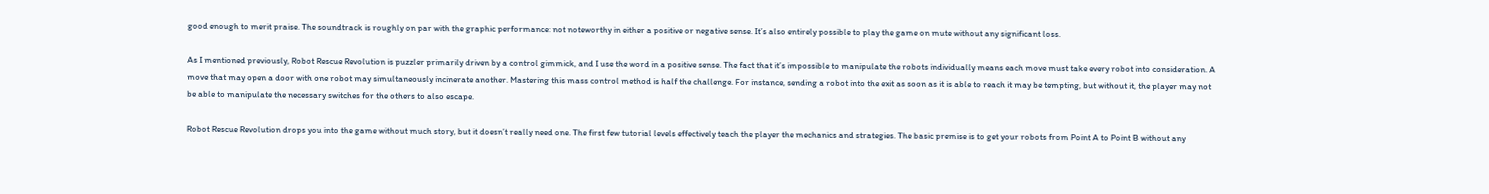good enough to merit praise. The soundtrack is roughly on par with the graphic performance: not noteworthy in either a positive or negative sense. It’s also entirely possible to play the game on mute without any significant loss.

As I mentioned previously, Robot Rescue Revolution is puzzler primarily driven by a control gimmick, and I use the word in a positive sense. The fact that it’s impossible to manipulate the robots individually means each move must take every robot into consideration. A move that may open a door with one robot may simultaneously incinerate another. Mastering this mass control method is half the challenge. For instance, sending a robot into the exit as soon as it is able to reach it may be tempting, but without it, the player may not be able to manipulate the necessary switches for the others to also escape.

Robot Rescue Revolution drops you into the game without much story, but it doesn’t really need one. The first few tutorial levels effectively teach the player the mechanics and strategies. The basic premise is to get your robots from Point A to Point B without any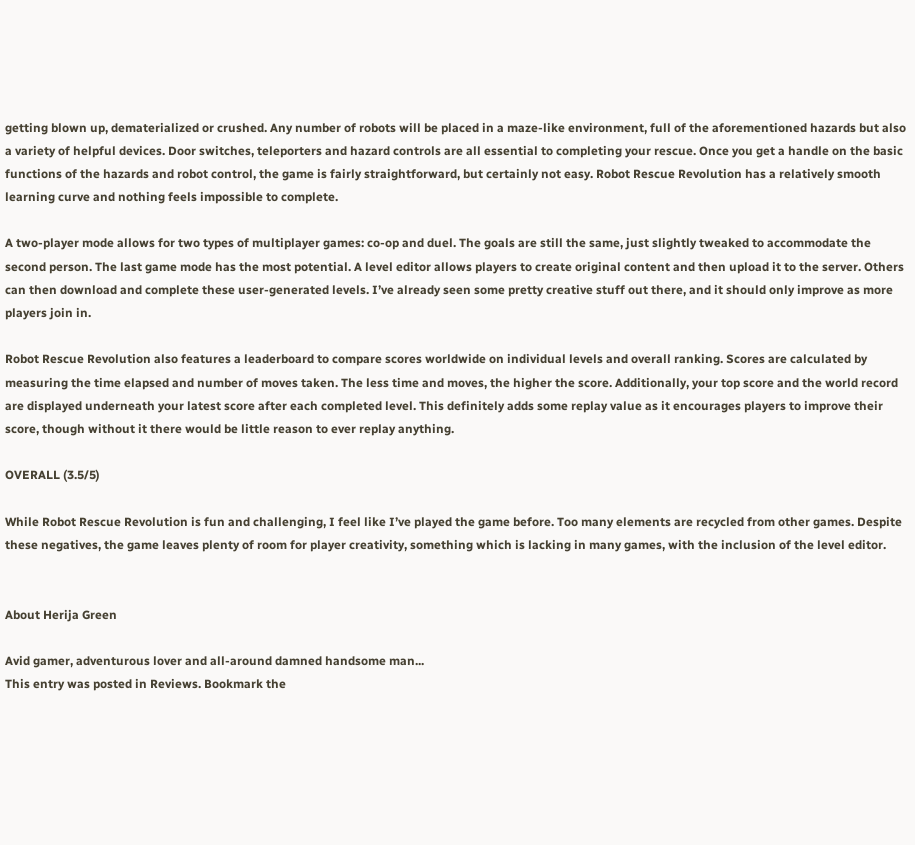getting blown up, dematerialized or crushed. Any number of robots will be placed in a maze-like environment, full of the aforementioned hazards but also a variety of helpful devices. Door switches, teleporters and hazard controls are all essential to completing your rescue. Once you get a handle on the basic functions of the hazards and robot control, the game is fairly straightforward, but certainly not easy. Robot Rescue Revolution has a relatively smooth learning curve and nothing feels impossible to complete.

A two-player mode allows for two types of multiplayer games: co-op and duel. The goals are still the same, just slightly tweaked to accommodate the second person. The last game mode has the most potential. A level editor allows players to create original content and then upload it to the server. Others can then download and complete these user-generated levels. I’ve already seen some pretty creative stuff out there, and it should only improve as more players join in.

Robot Rescue Revolution also features a leaderboard to compare scores worldwide on individual levels and overall ranking. Scores are calculated by measuring the time elapsed and number of moves taken. The less time and moves, the higher the score. Additionally, your top score and the world record are displayed underneath your latest score after each completed level. This definitely adds some replay value as it encourages players to improve their score, though without it there would be little reason to ever replay anything.

OVERALL (3.5/5)

While Robot Rescue Revolution is fun and challenging, I feel like I’ve played the game before. Too many elements are recycled from other games. Despite these negatives, the game leaves plenty of room for player creativity, something which is lacking in many games, with the inclusion of the level editor.


About Herija Green

Avid gamer, adventurous lover and all-around damned handsome man...
This entry was posted in Reviews. Bookmark the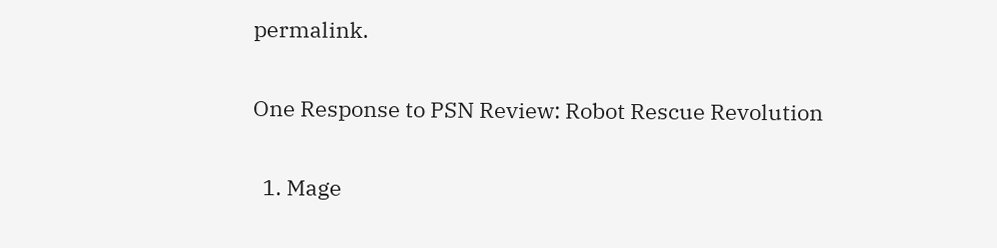permalink.

One Response to PSN Review: Robot Rescue Revolution

  1. Mage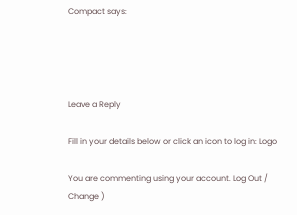Compact says:




Leave a Reply

Fill in your details below or click an icon to log in: Logo

You are commenting using your account. Log Out /  Change )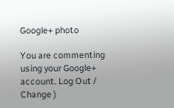Google+ photo

You are commenting using your Google+ account. Log Out /  Change )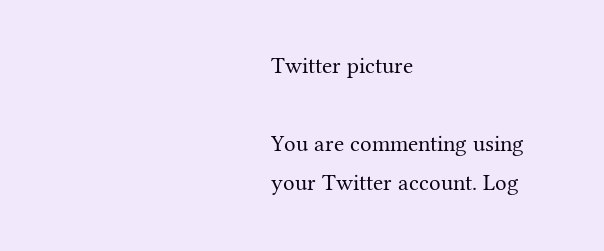Twitter picture

You are commenting using your Twitter account. Log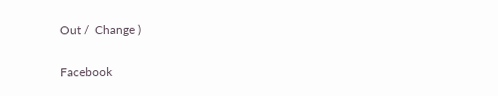Out /  Change )

Facebook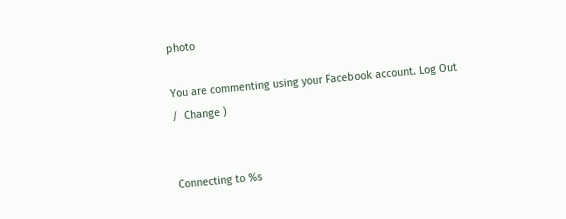photo

You are commenting using your Facebook account. Log Out /  Change )


Connecting to %s